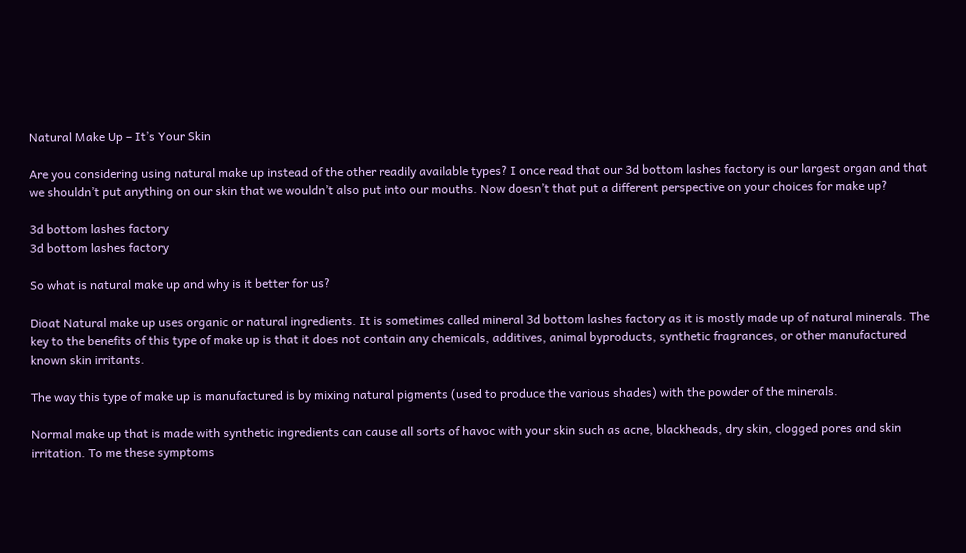Natural Make Up – It’s Your Skin

Are you considering using natural make up instead of the other readily available types? I once read that our 3d bottom lashes factory is our largest organ and that we shouldn’t put anything on our skin that we wouldn’t also put into our mouths. Now doesn’t that put a different perspective on your choices for make up?

3d bottom lashes factory
3d bottom lashes factory

So what is natural make up and why is it better for us?

Dioat Natural make up uses organic or natural ingredients. It is sometimes called mineral 3d bottom lashes factory as it is mostly made up of natural minerals. The key to the benefits of this type of make up is that it does not contain any chemicals, additives, animal byproducts, synthetic fragrances, or other manufactured known skin irritants.

The way this type of make up is manufactured is by mixing natural pigments (used to produce the various shades) with the powder of the minerals.

Normal make up that is made with synthetic ingredients can cause all sorts of havoc with your skin such as acne, blackheads, dry skin, clogged pores and skin irritation. To me these symptoms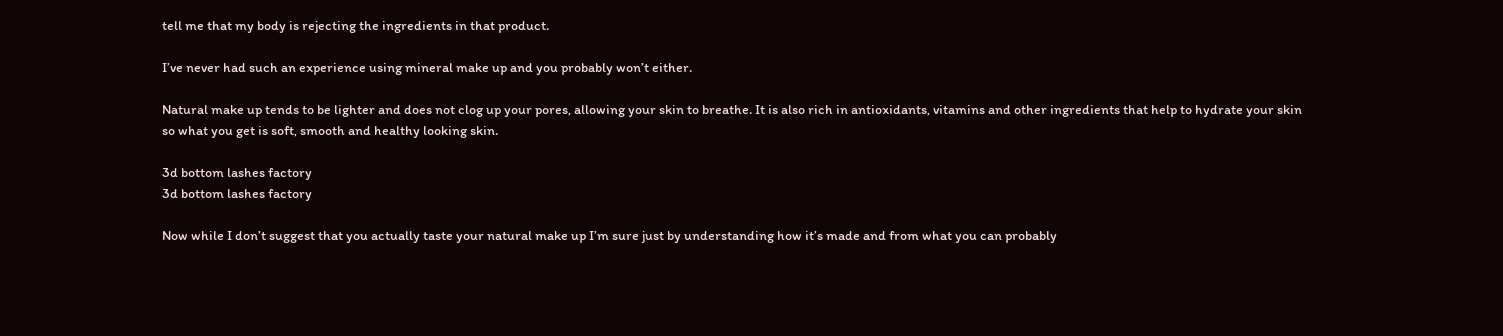tell me that my body is rejecting the ingredients in that product.

I’ve never had such an experience using mineral make up and you probably won’t either.

Natural make up tends to be lighter and does not clog up your pores, allowing your skin to breathe. It is also rich in antioxidants, vitamins and other ingredients that help to hydrate your skin so what you get is soft, smooth and healthy looking skin.

3d bottom lashes factory
3d bottom lashes factory

Now while I don’t suggest that you actually taste your natural make up I’m sure just by understanding how it’s made and from what you can probably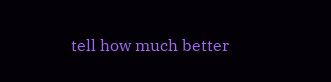tell how much better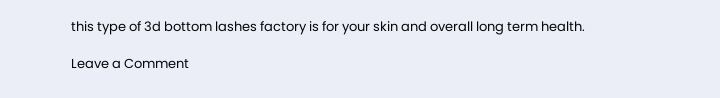this type of 3d bottom lashes factory is for your skin and overall long term health.

Leave a Comment